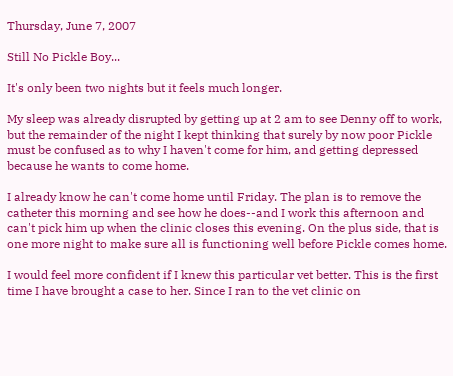Thursday, June 7, 2007

Still No Pickle Boy...

It's only been two nights but it feels much longer.

My sleep was already disrupted by getting up at 2 am to see Denny off to work, but the remainder of the night I kept thinking that surely by now poor Pickle must be confused as to why I haven't come for him, and getting depressed because he wants to come home.

I already know he can't come home until Friday. The plan is to remove the catheter this morning and see how he does--and I work this afternoon and can't pick him up when the clinic closes this evening. On the plus side, that is one more night to make sure all is functioning well before Pickle comes home.

I would feel more confident if I knew this particular vet better. This is the first time I have brought a case to her. Since I ran to the vet clinic on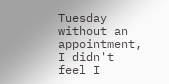Tuesday without an appointment, I didn't feel I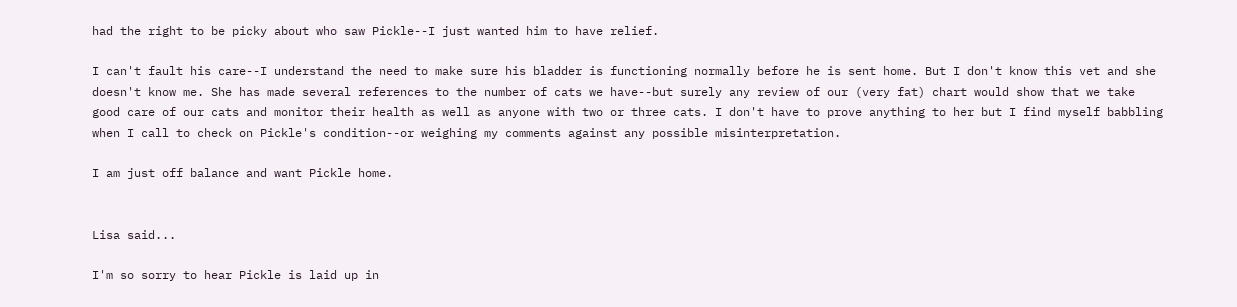had the right to be picky about who saw Pickle--I just wanted him to have relief.

I can't fault his care--I understand the need to make sure his bladder is functioning normally before he is sent home. But I don't know this vet and she doesn't know me. She has made several references to the number of cats we have--but surely any review of our (very fat) chart would show that we take good care of our cats and monitor their health as well as anyone with two or three cats. I don't have to prove anything to her but I find myself babbling when I call to check on Pickle's condition--or weighing my comments against any possible misinterpretation.

I am just off balance and want Pickle home.


Lisa said...

I'm so sorry to hear Pickle is laid up in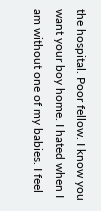the hospital. Poor fellow. I know you want your boy home. I hated when I am without one of my babies. I feel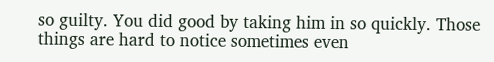so guilty. You did good by taking him in so quickly. Those things are hard to notice sometimes even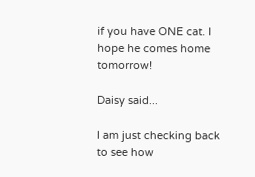if you have ONE cat. I hope he comes home tomorrow!

Daisy said...

I am just checking back to see how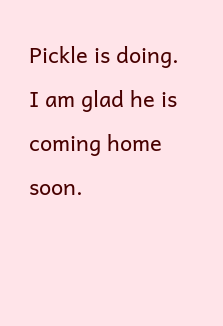Pickle is doing. I am glad he is coming home soon.